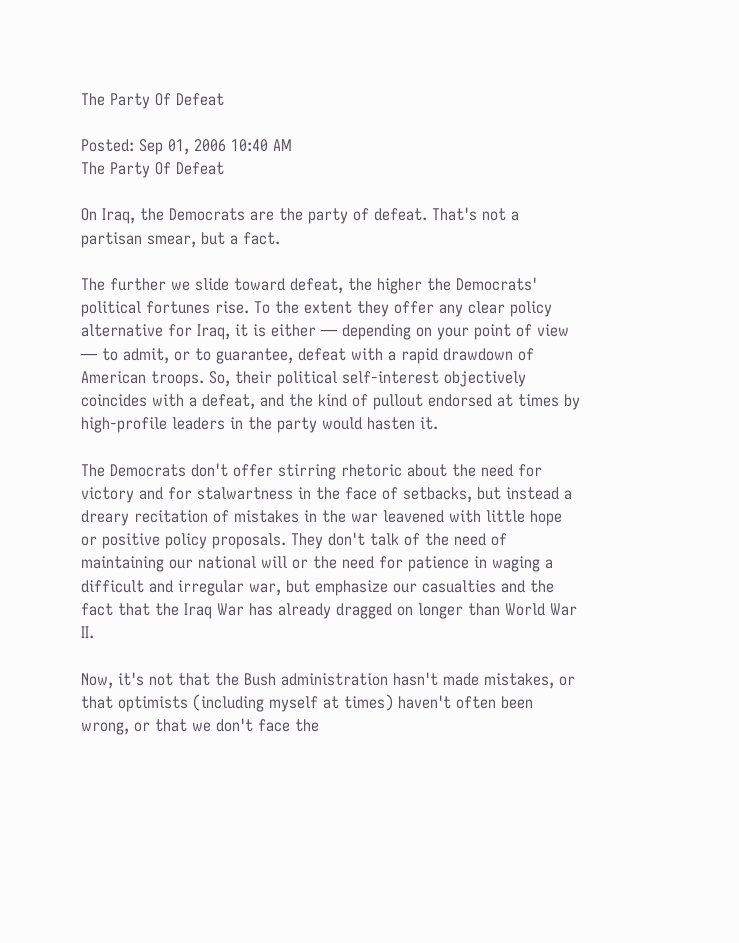The Party Of Defeat

Posted: Sep 01, 2006 10:40 AM
The Party Of Defeat

On Iraq, the Democrats are the party of defeat. That's not a partisan smear, but a fact.

The further we slide toward defeat, the higher the Democrats' political fortunes rise. To the extent they offer any clear policy alternative for Iraq, it is either — depending on your point of view — to admit, or to guarantee, defeat with a rapid drawdown of American troops. So, their political self-interest objectively coincides with a defeat, and the kind of pullout endorsed at times by high-profile leaders in the party would hasten it.

The Democrats don't offer stirring rhetoric about the need for victory and for stalwartness in the face of setbacks, but instead a dreary recitation of mistakes in the war leavened with little hope or positive policy proposals. They don't talk of the need of maintaining our national will or the need for patience in waging a difficult and irregular war, but emphasize our casualties and the fact that the Iraq War has already dragged on longer than World War II.

Now, it's not that the Bush administration hasn't made mistakes, or that optimists (including myself at times) haven't often been wrong, or that we don't face the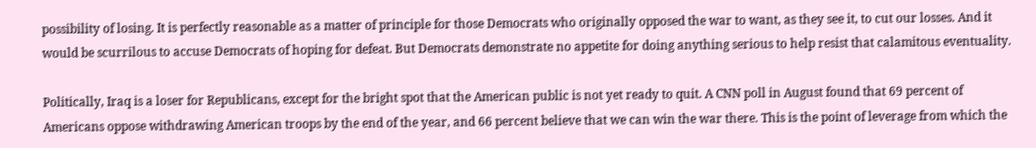possibility of losing. It is perfectly reasonable as a matter of principle for those Democrats who originally opposed the war to want, as they see it, to cut our losses. And it would be scurrilous to accuse Democrats of hoping for defeat. But Democrats demonstrate no appetite for doing anything serious to help resist that calamitous eventuality.

Politically, Iraq is a loser for Republicans, except for the bright spot that the American public is not yet ready to quit. A CNN poll in August found that 69 percent of Americans oppose withdrawing American troops by the end of the year, and 66 percent believe that we can win the war there. This is the point of leverage from which the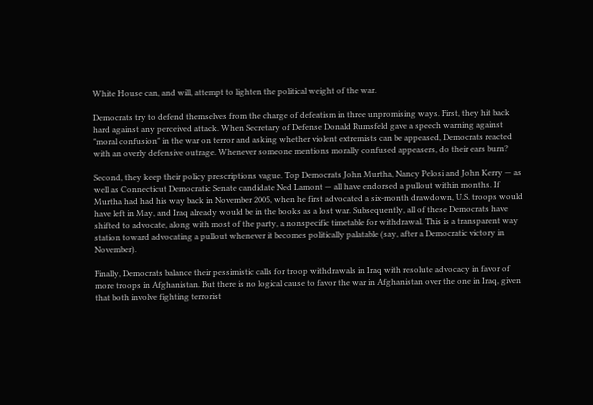White House can, and will, attempt to lighten the political weight of the war.

Democrats try to defend themselves from the charge of defeatism in three unpromising ways. First, they hit back hard against any perceived attack. When Secretary of Defense Donald Rumsfeld gave a speech warning against "moral confusion" in the war on terror and asking whether violent extremists can be appeased, Democrats reacted with an overly defensive outrage. Whenever someone mentions morally confused appeasers, do their ears burn?

Second, they keep their policy prescriptions vague. Top Democrats John Murtha, Nancy Pelosi and John Kerry — as well as Connecticut Democratic Senate candidate Ned Lamont — all have endorsed a pullout within months. If Murtha had had his way back in November 2005, when he first advocated a six-month drawdown, U.S. troops would have left in May, and Iraq already would be in the books as a lost war. Subsequently, all of these Democrats have shifted to advocate, along with most of the party, a nonspecific timetable for withdrawal. This is a transparent way station toward advocating a pullout whenever it becomes politically palatable (say, after a Democratic victory in November).

Finally, Democrats balance their pessimistic calls for troop withdrawals in Iraq with resolute advocacy in favor of more troops in Afghanistan. But there is no logical cause to favor the war in Afghanistan over the one in Iraq, given that both involve fighting terrorist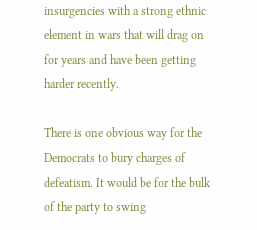insurgencies with a strong ethnic element in wars that will drag on for years and have been getting harder recently.

There is one obvious way for the Democrats to bury charges of defeatism. It would be for the bulk of the party to swing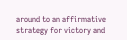around to an affirmative strategy for victory and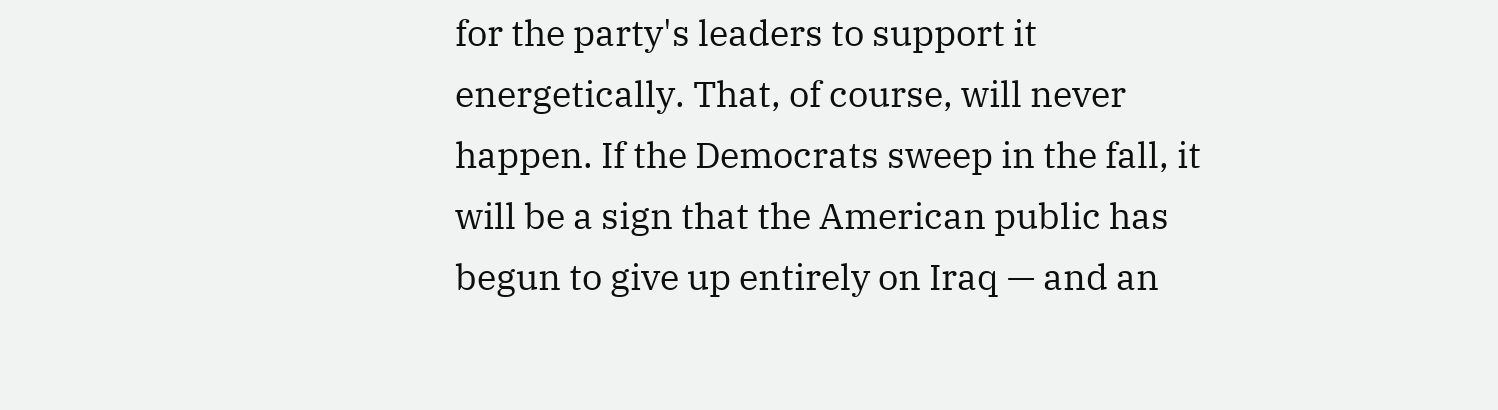for the party's leaders to support it energetically. That, of course, will never happen. If the Democrats sweep in the fall, it will be a sign that the American public has begun to give up entirely on Iraq — and an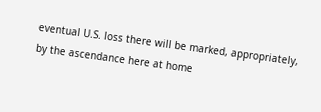eventual U.S. loss there will be marked, appropriately, by the ascendance here at home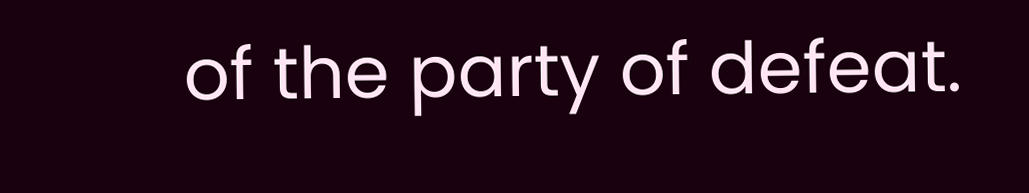of the party of defeat.